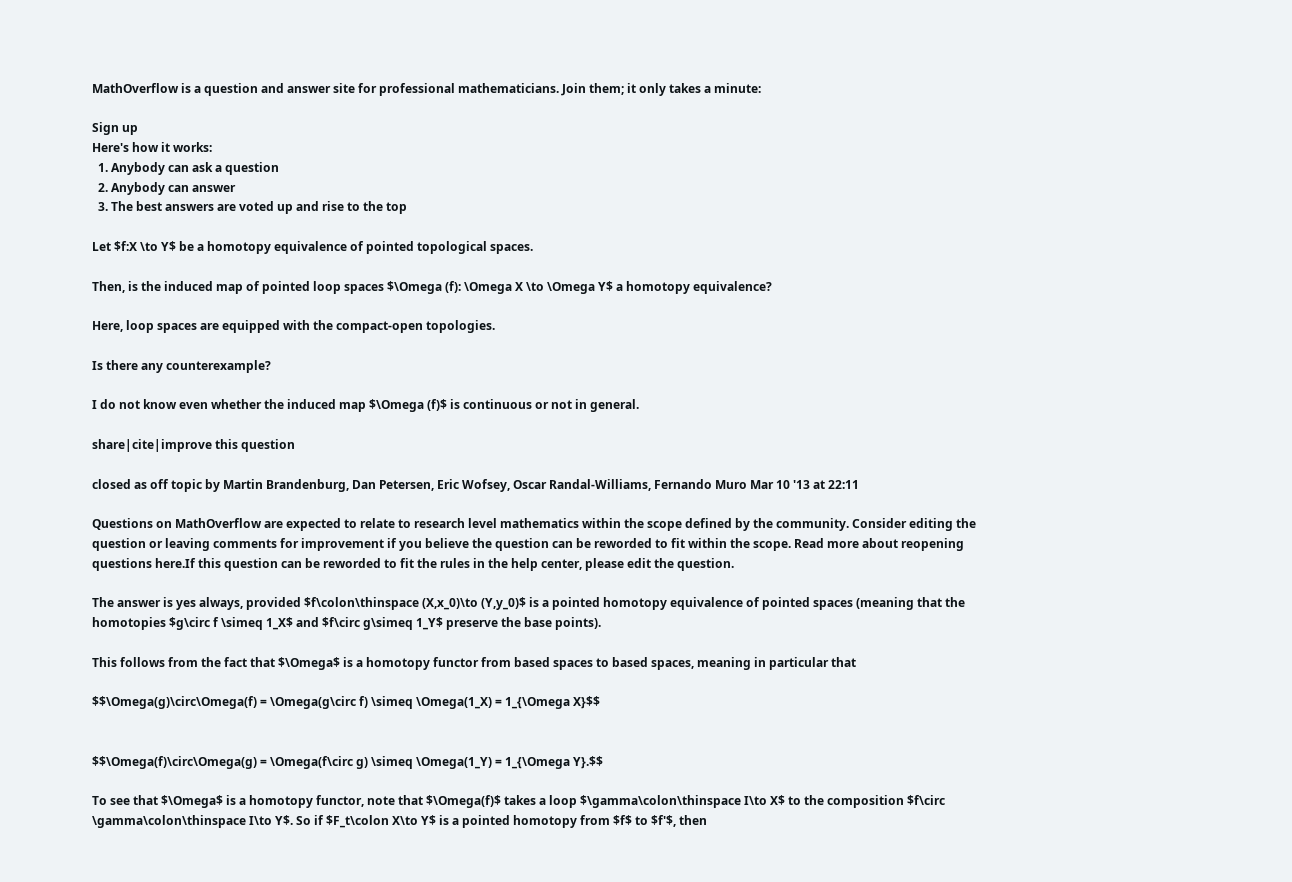MathOverflow is a question and answer site for professional mathematicians. Join them; it only takes a minute:

Sign up
Here's how it works:
  1. Anybody can ask a question
  2. Anybody can answer
  3. The best answers are voted up and rise to the top

Let $f:X \to Y$ be a homotopy equivalence of pointed topological spaces.

Then, is the induced map of pointed loop spaces $\Omega (f): \Omega X \to \Omega Y$ a homotopy equivalence?

Here, loop spaces are equipped with the compact-open topologies.

Is there any counterexample?

I do not know even whether the induced map $\Omega (f)$ is continuous or not in general.

share|cite|improve this question

closed as off topic by Martin Brandenburg, Dan Petersen, Eric Wofsey, Oscar Randal-Williams, Fernando Muro Mar 10 '13 at 22:11

Questions on MathOverflow are expected to relate to research level mathematics within the scope defined by the community. Consider editing the question or leaving comments for improvement if you believe the question can be reworded to fit within the scope. Read more about reopening questions here.If this question can be reworded to fit the rules in the help center, please edit the question.

The answer is yes always, provided $f\colon\thinspace (X,x_0)\to (Y,y_0)$ is a pointed homotopy equivalence of pointed spaces (meaning that the homotopies $g\circ f \simeq 1_X$ and $f\circ g\simeq 1_Y$ preserve the base points).

This follows from the fact that $\Omega$ is a homotopy functor from based spaces to based spaces, meaning in particular that

$$\Omega(g)\circ\Omega(f) = \Omega(g\circ f) \simeq \Omega(1_X) = 1_{\Omega X}$$


$$\Omega(f)\circ\Omega(g) = \Omega(f\circ g) \simeq \Omega(1_Y) = 1_{\Omega Y}.$$

To see that $\Omega$ is a homotopy functor, note that $\Omega(f)$ takes a loop $\gamma\colon\thinspace I\to X$ to the composition $f\circ \gamma\colon\thinspace I\to Y$. So if $F_t\colon X\to Y$ is a pointed homotopy from $f$ to $f'$, then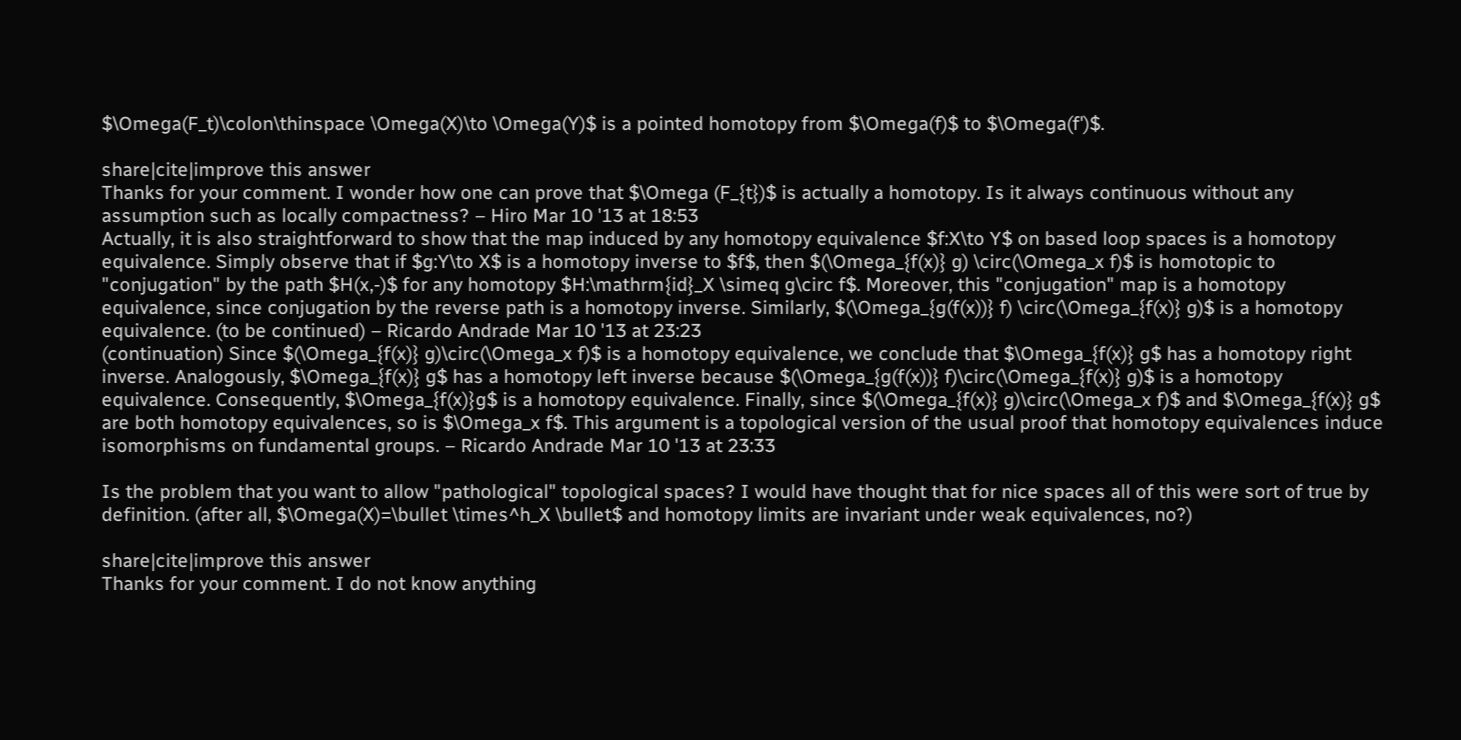$\Omega(F_t)\colon\thinspace \Omega(X)\to \Omega(Y)$ is a pointed homotopy from $\Omega(f)$ to $\Omega(f')$.

share|cite|improve this answer
Thanks for your comment. I wonder how one can prove that $\Omega (F_{t})$ is actually a homotopy. Is it always continuous without any assumption such as locally compactness? – Hiro Mar 10 '13 at 18:53
Actually, it is also straightforward to show that the map induced by any homotopy equivalence $f:X\to Y$ on based loop spaces is a homotopy equivalence. Simply observe that if $g:Y\to X$ is a homotopy inverse to $f$, then $(\Omega_{f(x)} g) \circ(\Omega_x f)$ is homotopic to "conjugation" by the path $H(x,-)$ for any homotopy $H:\mathrm{id}_X \simeq g\circ f$. Moreover, this "conjugation" map is a homotopy equivalence, since conjugation by the reverse path is a homotopy inverse. Similarly, $(\Omega_{g(f(x))} f) \circ(\Omega_{f(x)} g)$ is a homotopy equivalence. (to be continued) – Ricardo Andrade Mar 10 '13 at 23:23
(continuation) Since $(\Omega_{f(x)} g)\circ(\Omega_x f)$ is a homotopy equivalence, we conclude that $\Omega_{f(x)} g$ has a homotopy right inverse. Analogously, $\Omega_{f(x)} g$ has a homotopy left inverse because $(\Omega_{g(f(x))} f)\circ(\Omega_{f(x)} g)$ is a homotopy equivalence. Consequently, $\Omega_{f(x)}g$ is a homotopy equivalence. Finally, since $(\Omega_{f(x)} g)\circ(\Omega_x f)$ and $\Omega_{f(x)} g$ are both homotopy equivalences, so is $\Omega_x f$. This argument is a topological version of the usual proof that homotopy equivalences induce isomorphisms on fundamental groups. – Ricardo Andrade Mar 10 '13 at 23:33

Is the problem that you want to allow "pathological" topological spaces? I would have thought that for nice spaces all of this were sort of true by definition. (after all, $\Omega(X)=\bullet \times^h_X \bullet$ and homotopy limits are invariant under weak equivalences, no?)

share|cite|improve this answer
Thanks for your comment. I do not know anything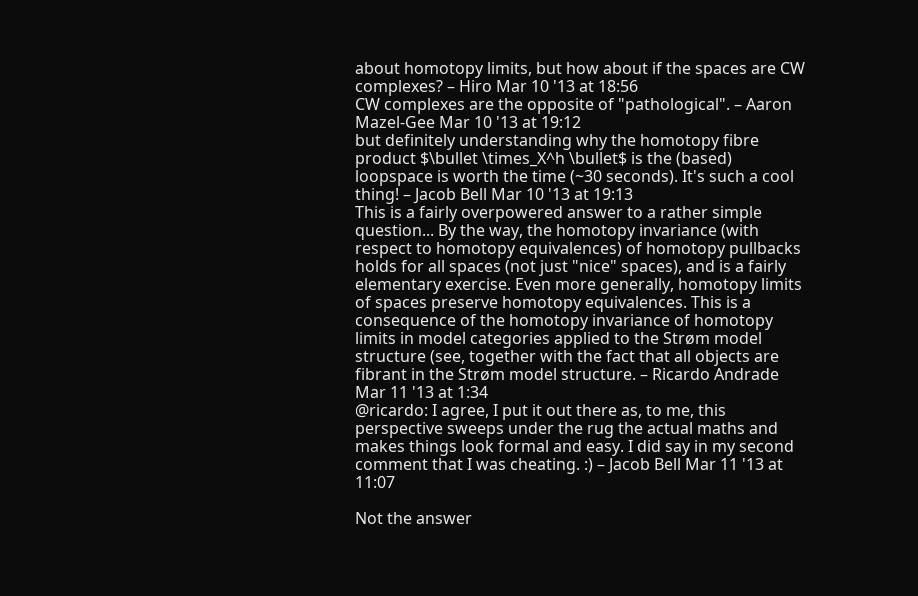about homotopy limits, but how about if the spaces are CW complexes? – Hiro Mar 10 '13 at 18:56
CW complexes are the opposite of "pathological". – Aaron Mazel-Gee Mar 10 '13 at 19:12
but definitely understanding why the homotopy fibre product $\bullet \times_X^h \bullet$ is the (based) loopspace is worth the time (~30 seconds). It's such a cool thing! – Jacob Bell Mar 10 '13 at 19:13
This is a fairly overpowered answer to a rather simple question... By the way, the homotopy invariance (with respect to homotopy equivalences) of homotopy pullbacks holds for all spaces (not just "nice" spaces), and is a fairly elementary exercise. Even more generally, homotopy limits of spaces preserve homotopy equivalences. This is a consequence of the homotopy invariance of homotopy limits in model categories applied to the Strøm model structure (see, together with the fact that all objects are fibrant in the Strøm model structure. – Ricardo Andrade Mar 11 '13 at 1:34
@ricardo: I agree, I put it out there as, to me, this perspective sweeps under the rug the actual maths and makes things look formal and easy. I did say in my second comment that I was cheating. :) – Jacob Bell Mar 11 '13 at 11:07

Not the answer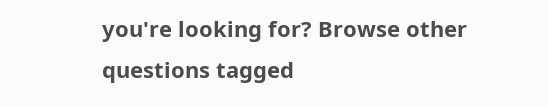you're looking for? Browse other questions tagged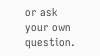or ask your own question.